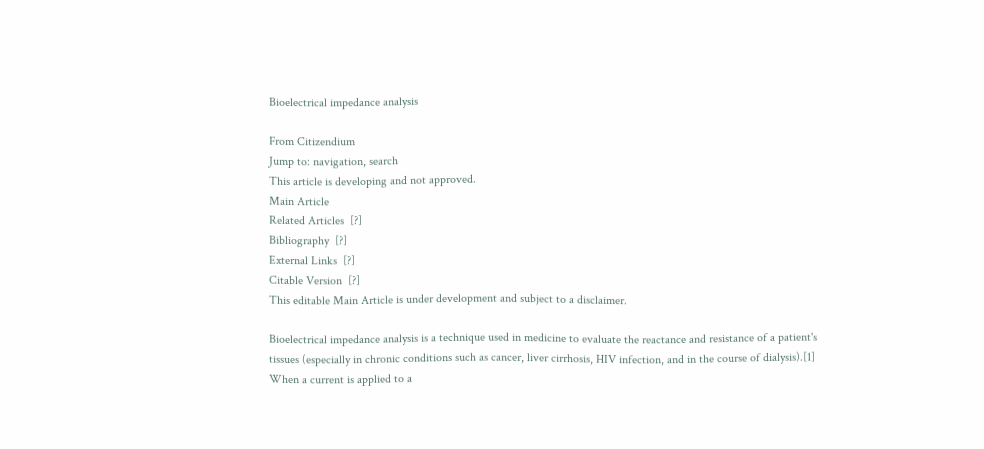Bioelectrical impedance analysis

From Citizendium
Jump to: navigation, search
This article is developing and not approved.
Main Article
Related Articles  [?]
Bibliography  [?]
External Links  [?]
Citable Version  [?]
This editable Main Article is under development and subject to a disclaimer.

Bioelectrical impedance analysis is a technique used in medicine to evaluate the reactance and resistance of a patient's tissues (especially in chronic conditions such as cancer, liver cirrhosis, HIV infection, and in the course of dialysis).[1] When a current is applied to a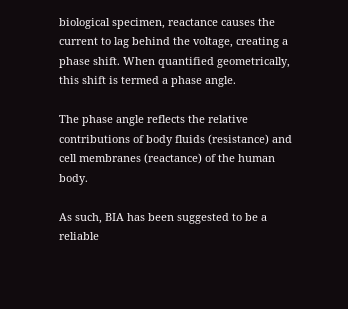biological specimen, reactance causes the current to lag behind the voltage, creating a phase shift. When quantified geometrically, this shift is termed a phase angle.

The phase angle reflects the relative contributions of body fluids (resistance) and cell membranes (reactance) of the human body.

As such, BIA has been suggested to be a reliable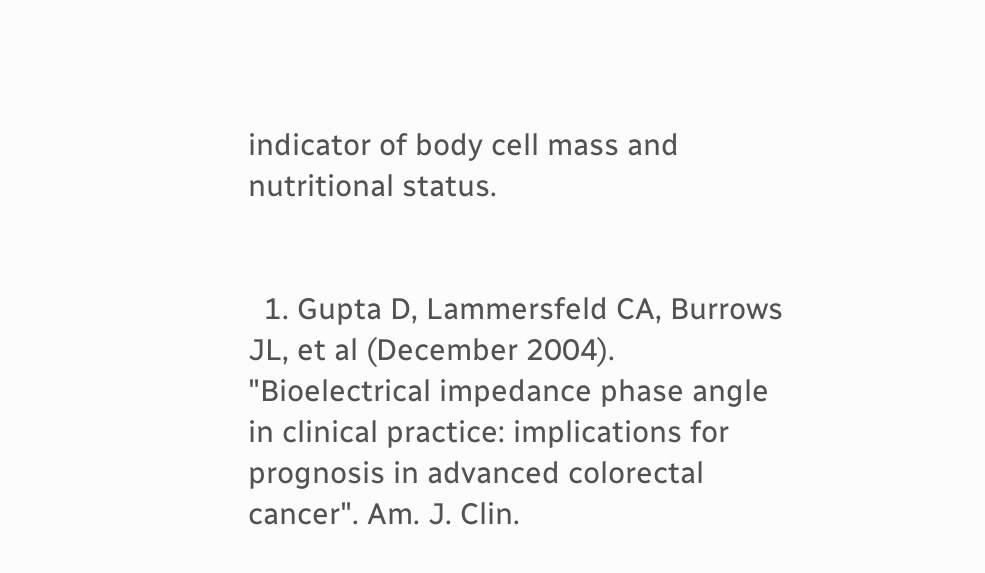indicator of body cell mass and nutritional status.


  1. Gupta D, Lammersfeld CA, Burrows JL, et al (December 2004). "Bioelectrical impedance phase angle in clinical practice: implications for prognosis in advanced colorectal cancer". Am. J. Clin.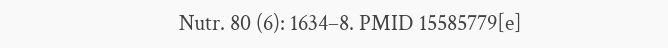Nutr. 80 (6): 1634–8. PMID 15585779[e]